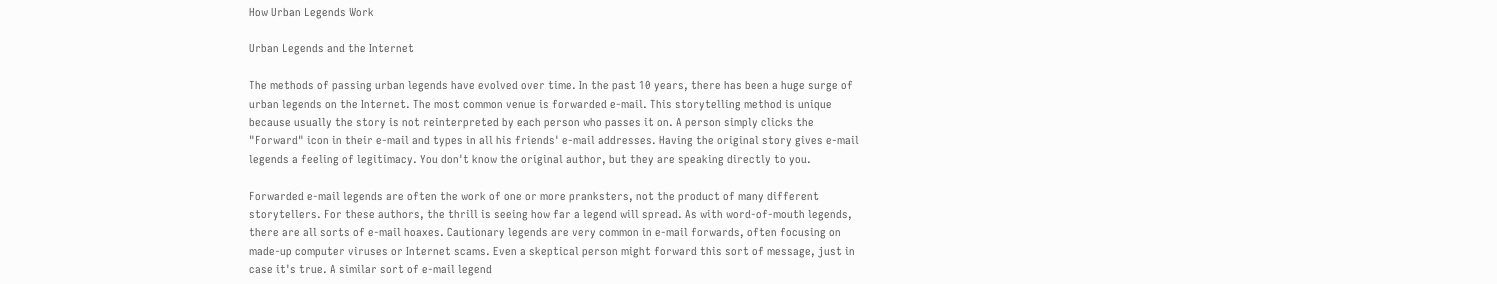How Urban Legends Work

Urban Legends and the Internet

The methods of passing urban legends have evolved over time. In the past 10 years, there has been a huge surge of urban legends on the Internet. The most common venue is forwarded e-mail. This storytelling method is unique because usually the story is not reinterpreted by each person who passes it on. A person simply clicks the "Forward" icon in their e-mail and types in all his friends' e-mail addresses. Having the original story gives e-mail legends a feeling of legitimacy. You don't know the original author, but they are speaking directly to you.

Forwarded e-mail legends are often the work of one or more pranksters, not the product of many different storytellers. For these authors, the thrill is seeing how far a legend will spread. As with word-of-mouth legends, there are all sorts of e-mail hoaxes. Cautionary legends are very common in e-mail forwards, often focusing on made-up computer viruses or Internet scams. Even a skeptical person might forward this sort of message, just in case it's true. A similar sort of e-mail legend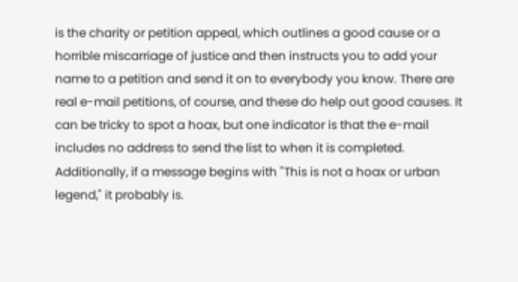is the charity or petition appeal, which outlines a good cause or a horrible miscarriage of justice and then instructs you to add your name to a petition and send it on to everybody you know. There are real e-mail petitions, of course, and these do help out good causes. It can be tricky to spot a hoax, but one indicator is that the e-mail includes no address to send the list to when it is completed. Additionally, if a message begins with "This is not a hoax or urban legend," it probably is.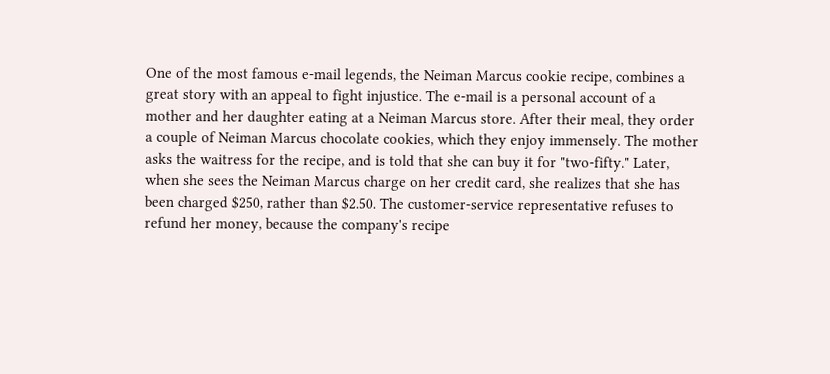One of the most famous e-mail legends, the Neiman Marcus cookie recipe, combines a great story with an appeal to fight injustice. The e-mail is a personal account of a mother and her daughter eating at a Neiman Marcus store. After their meal, they order a couple of Neiman Marcus chocolate cookies, which they enjoy immensely. The mother asks the waitress for the recipe, and is told that she can buy it for "two-fifty." Later, when she sees the Neiman Marcus charge on her credit card, she realizes that she has been charged $250, rather than $2.50. The customer-service representative refuses to refund her money, because the company's recipe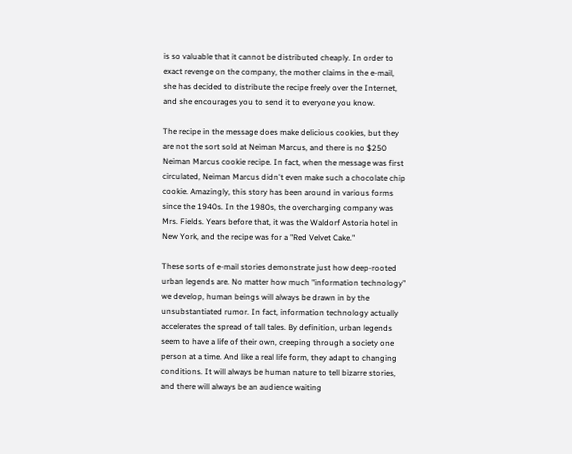is so valuable that it cannot be distributed cheaply. In order to exact revenge on the company, the mother claims in the e-mail, she has decided to distribute the recipe freely over the Internet, and she encourages you to send it to everyone you know.

The recipe in the message does make delicious cookies, but they are not the sort sold at Neiman Marcus, and there is no $250 Neiman Marcus cookie recipe. In fact, when the message was first circulated, Neiman Marcus didn't even make such a chocolate chip cookie. Amazingly, this story has been around in various forms since the 1940s. In the 1980s, the overcharging company was Mrs. Fields. Years before that, it was the Waldorf Astoria hotel in New York, and the recipe was for a "Red Velvet Cake."

These sorts of e-mail stories demonstrate just how deep-rooted urban legends are. No matter how much "information technology" we develop, human beings will always be drawn in by the unsubstantiated rumor. In fact, information technology actually accelerates the spread of tall tales. By definition, urban legends seem to have a life of their own, creeping through a society one person at a time. And like a real life form, they adapt to changing conditions. It will always be human nature to tell bizarre stories, and there will always be an audience waiting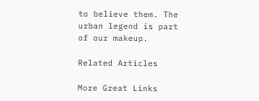to believe them. The urban legend is part of our makeup.

Related Articles

More Great Links